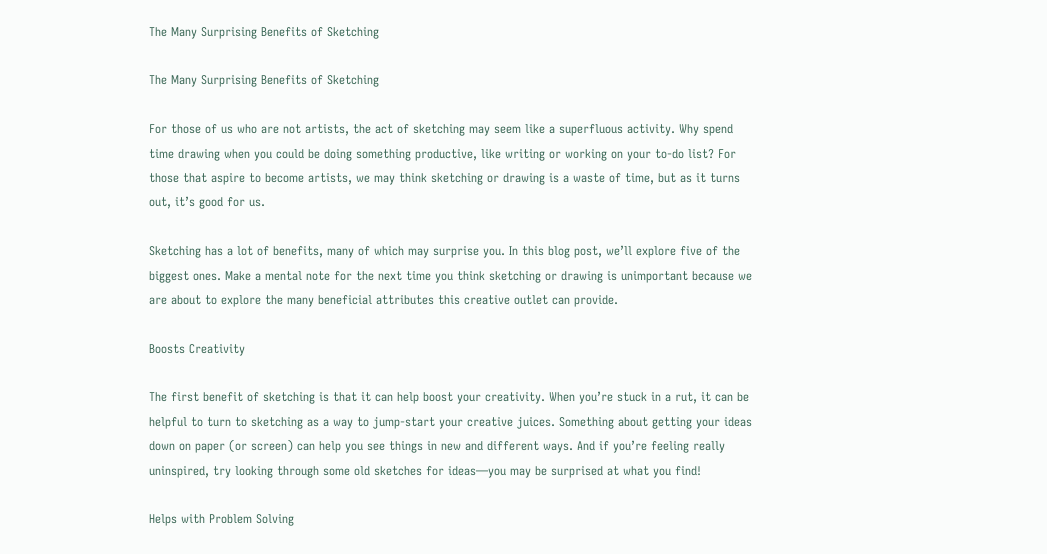The Many Surprising Benefits of Sketching

The Many Surprising Benefits of Sketching

For those of us who are not artists, the act of sketching may seem like a superfluous activity. Why spend time drawing when you could be doing something productive, like writing or working on your to-do list? For those that aspire to become artists, we may think sketching or drawing is a waste of time, but as it turns out, it’s good for us.

Sketching has a lot of benefits, many of which may surprise you. In this blog post, we’ll explore five of the biggest ones. Make a mental note for the next time you think sketching or drawing is unimportant because we are about to explore the many beneficial attributes this creative outlet can provide.

Boosts Creativity

The first benefit of sketching is that it can help boost your creativity. When you’re stuck in a rut, it can be helpful to turn to sketching as a way to jump-start your creative juices. Something about getting your ideas down on paper (or screen) can help you see things in new and different ways. And if you’re feeling really uninspired, try looking through some old sketches for ideas—you may be surprised at what you find!

Helps with Problem Solving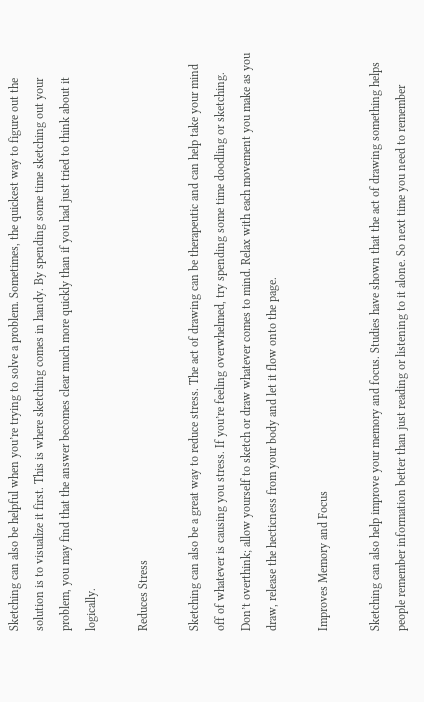Sketching can also be helpful when you’re trying to solve a problem. Sometimes, the quickest way to figure out the solution is to visualize it first. This is where sketching comes in handy. By spending some time sketching out your problem, you may find that the answer becomes clear much more quickly than if you had just tried to think about it logically.

Reduces Stress

Sketching can also be a great way to reduce stress. The act of drawing can be therapeutic and can help take your mind off of whatever is causing you stress. If you’re feeling overwhelmed, try spending some time doodling or sketching. Don’t overthink; allow yourself to sketch or draw whatever comes to mind. Relax with each movement you make as you draw, release the hecticness from your body and let it flow onto the page.

Improves Memory and Focus

Sketching can also help improve your memory and focus. Studies have shown that the act of drawing something helps people remember information better than just reading or listening to it alone. So next time you need to remember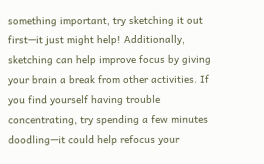something important, try sketching it out first—it just might help! Additionally, sketching can help improve focus by giving your brain a break from other activities. If you find yourself having trouble concentrating, try spending a few minutes doodling—it could help refocus your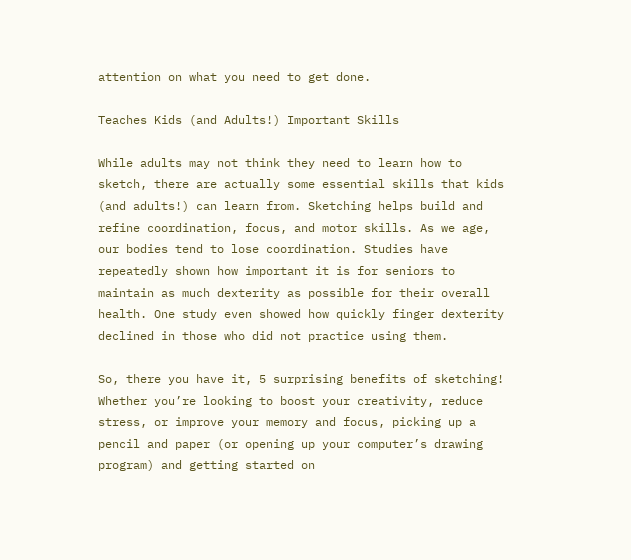attention on what you need to get done.

Teaches Kids (and Adults!) Important Skills

While adults may not think they need to learn how to sketch, there are actually some essential skills that kids (and adults!) can learn from. Sketching helps build and refine coordination, focus, and motor skills. As we age, our bodies tend to lose coordination. Studies have repeatedly shown how important it is for seniors to maintain as much dexterity as possible for their overall health. One study even showed how quickly finger dexterity declined in those who did not practice using them.

So, there you have it, 5 surprising benefits of sketching! Whether you’re looking to boost your creativity, reduce stress, or improve your memory and focus, picking up a pencil and paper (or opening up your computer’s drawing program) and getting started on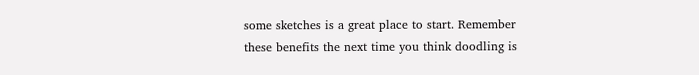some sketches is a great place to start. Remember these benefits the next time you think doodling is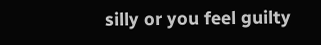silly or you feel guilty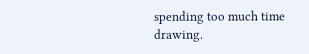spending too much time drawing.